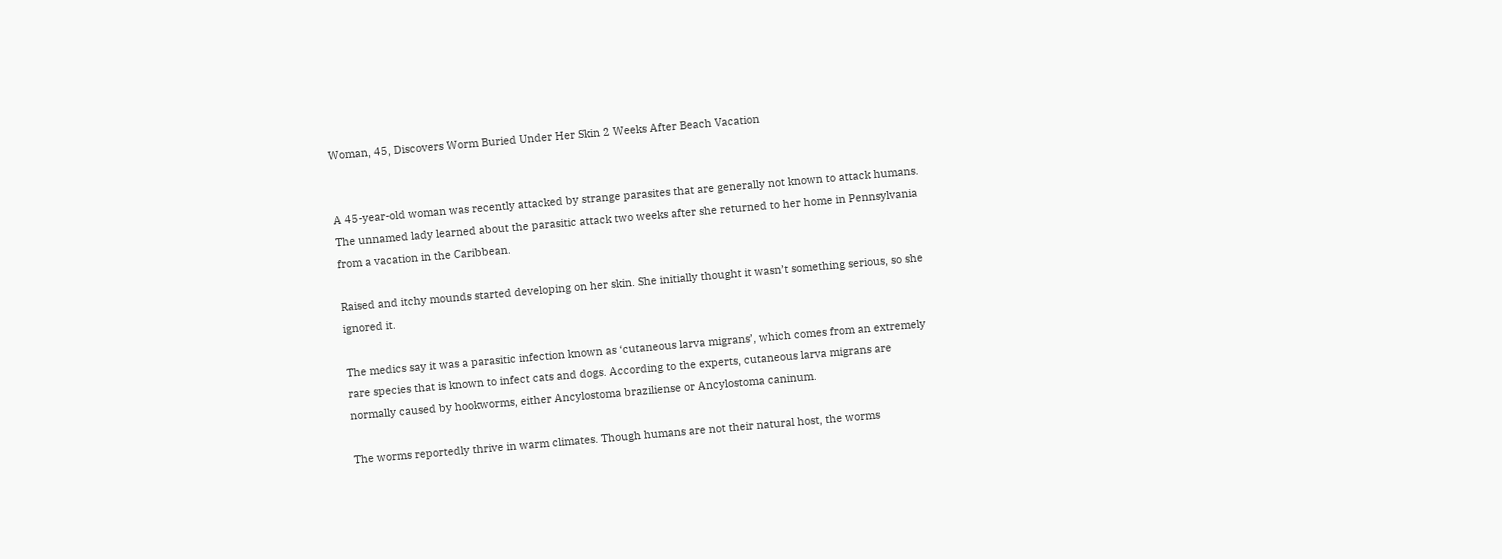Woman, 45, Discovers Worm Buried Under Her Skin 2 Weeks After Beach Vacation


A 45-year-old woman was recently attacked by strange parasites that are generally not known to attack humans. The unnamed lady learned about the parasitic attack two weeks after she returned to her home in Pennsylvania from a vacation in the Caribbean.

Raised and itchy mounds started developing on her skin. She initially thought it wasn’t something serious, so she ignored it.

The medics say it was a parasitic infection known as ‘cutaneous larva migrans’, which comes from an extremely rare species that is known to infect cats and dogs. According to the experts, cutaneous larva migrans are normally caused by hookworms, either Ancylostoma braziliense or Ancylostoma caninum.

The worms reportedly thrive in warm climates. Though humans are not their natural host, the worms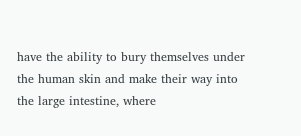have the ability to bury themselves under the human skin and make their way into the large intestine, where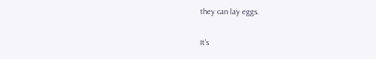they can lay eggs.

It's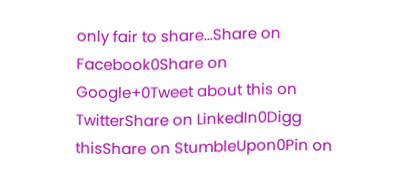only fair to share...Share on Facebook0Share on Google+0Tweet about this on TwitterShare on LinkedIn0Digg thisShare on StumbleUpon0Pin on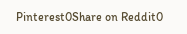Pinterest0Share on Reddit0